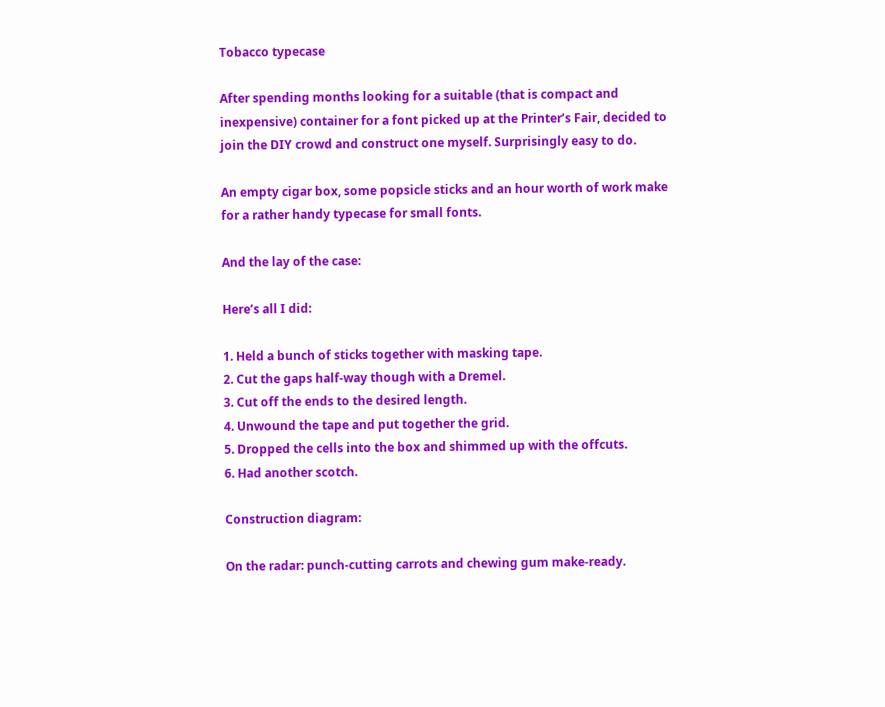Tobacco typecase

After spending months looking for a suitable (that is compact and inexpensive) container for a font picked up at the Printer’s Fair, decided to join the DIY crowd and construct one myself. Surprisingly easy to do.

An empty cigar box, some popsicle sticks and an hour worth of work make for a rather handy typecase for small fonts.

And the lay of the case:

Here’s all I did:

1. Held a bunch of sticks together with masking tape.
2. Cut the gaps half-way though with a Dremel.
3. Cut off the ends to the desired length.
4. Unwound the tape and put together the grid.
5. Dropped the cells into the box and shimmed up with the offcuts.
6. Had another scotch.

Construction diagram:

On the radar: punch-cutting carrots and chewing gum make-ready.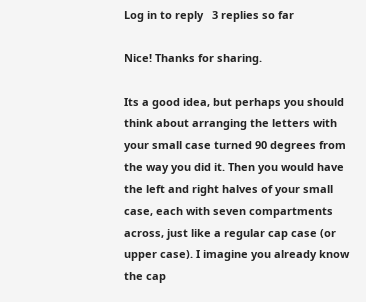Log in to reply   3 replies so far

Nice! Thanks for sharing.

Its a good idea, but perhaps you should think about arranging the letters with your small case turned 90 degrees from the way you did it. Then you would have the left and right halves of your small case, each with seven compartments across, just like a regular cap case (or upper case). I imagine you already know the cap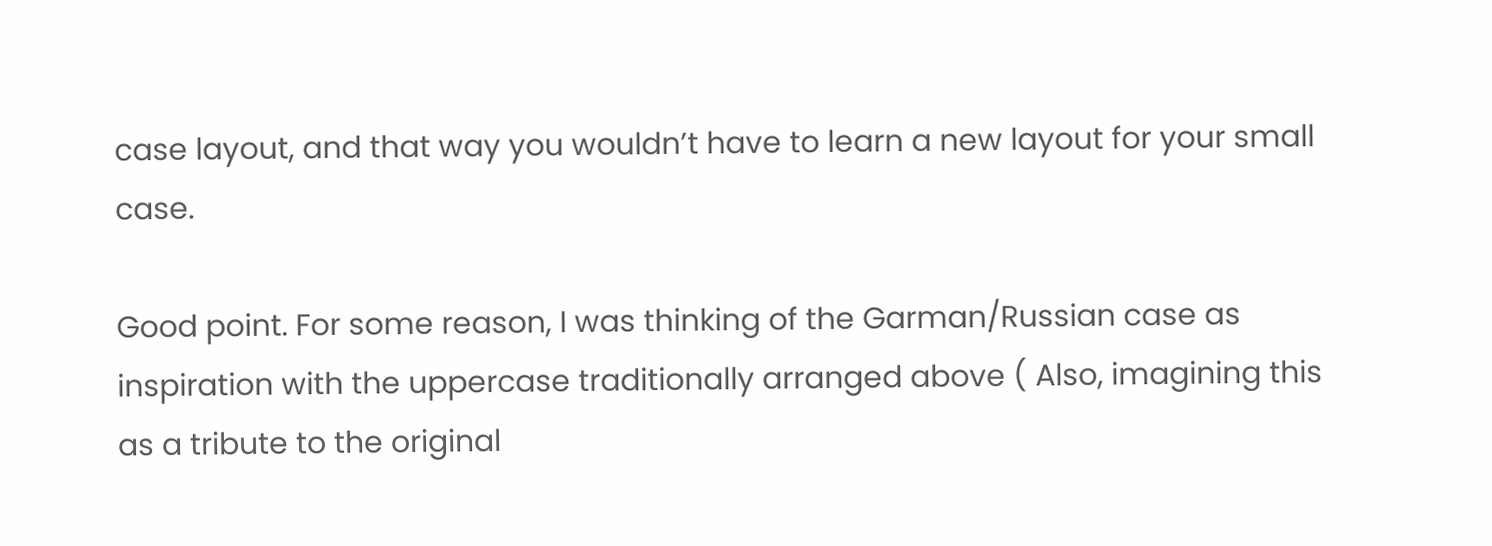case layout, and that way you wouldn’t have to learn a new layout for your small case.

Good point. For some reason, I was thinking of the Garman/Russian case as inspiration with the uppercase traditionally arranged above ( Also, imagining this as a tribute to the original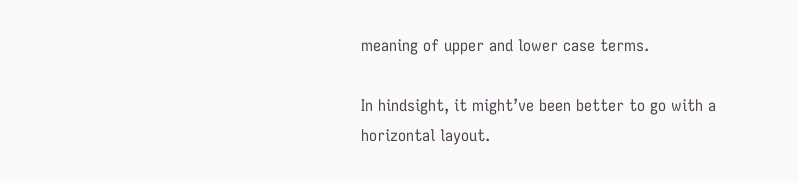meaning of upper and lower case terms.

In hindsight, it might’ve been better to go with a horizontal layout.